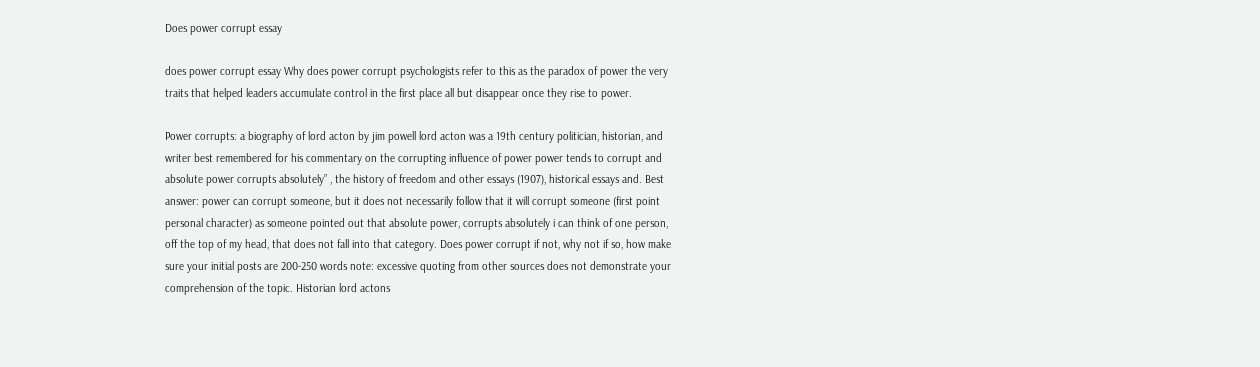Does power corrupt essay

does power corrupt essay Why does power corrupt psychologists refer to this as the paradox of power the very traits that helped leaders accumulate control in the first place all but disappear once they rise to power.

Power corrupts: a biography of lord acton by jim powell lord acton was a 19th century politician, historian, and writer best remembered for his commentary on the corrupting influence of power power tends to corrupt and absolute power corrupts absolutely” , the history of freedom and other essays (1907), historical essays and. Best answer: power can corrupt someone, but it does not necessarily follow that it will corrupt someone (first point personal character) as someone pointed out that absolute power, corrupts absolutely i can think of one person, off the top of my head, that does not fall into that category. Does power corrupt if not, why not if so, how make sure your initial posts are 200-250 words note: excessive quoting from other sources does not demonstrate your comprehension of the topic. Historian lord actons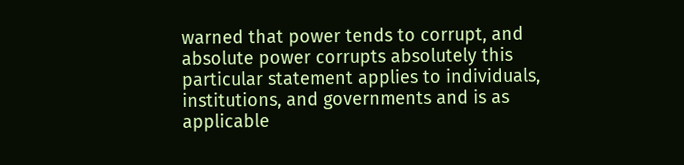warned that power tends to corrupt, and absolute power corrupts absolutely this particular statement applies to individuals, institutions, and governments and is as applicable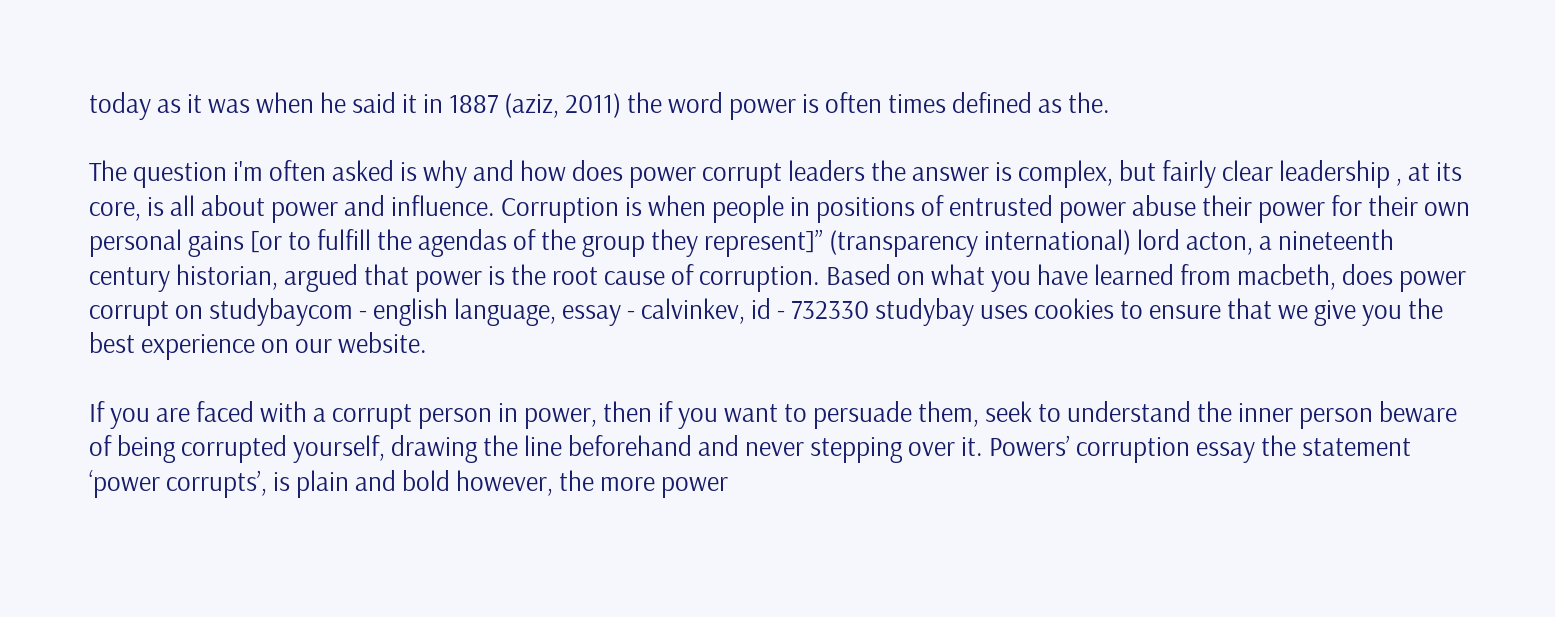today as it was when he said it in 1887 (aziz, 2011) the word power is often times defined as the.

The question i'm often asked is why and how does power corrupt leaders the answer is complex, but fairly clear leadership , at its core, is all about power and influence. Corruption is when people in positions of entrusted power abuse their power for their own personal gains [or to fulfill the agendas of the group they represent]” (transparency international) lord acton, a nineteenth century historian, argued that power is the root cause of corruption. Based on what you have learned from macbeth, does power corrupt on studybaycom - english language, essay - calvinkev, id - 732330 studybay uses cookies to ensure that we give you the best experience on our website.

If you are faced with a corrupt person in power, then if you want to persuade them, seek to understand the inner person beware of being corrupted yourself, drawing the line beforehand and never stepping over it. Powers’ corruption essay the statement ‘power corrupts’, is plain and bold however, the more power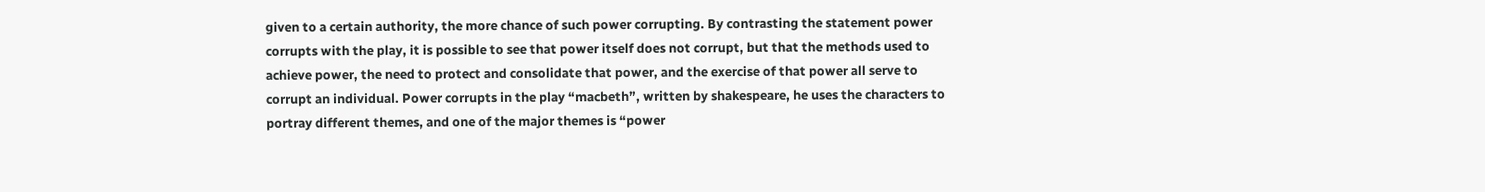given to a certain authority, the more chance of such power corrupting. By contrasting the statement power corrupts with the play, it is possible to see that power itself does not corrupt, but that the methods used to achieve power, the need to protect and consolidate that power, and the exercise of that power all serve to corrupt an individual. Power corrupts in the play “macbeth”, written by shakespeare, he uses the characters to portray different themes, and one of the major themes is “power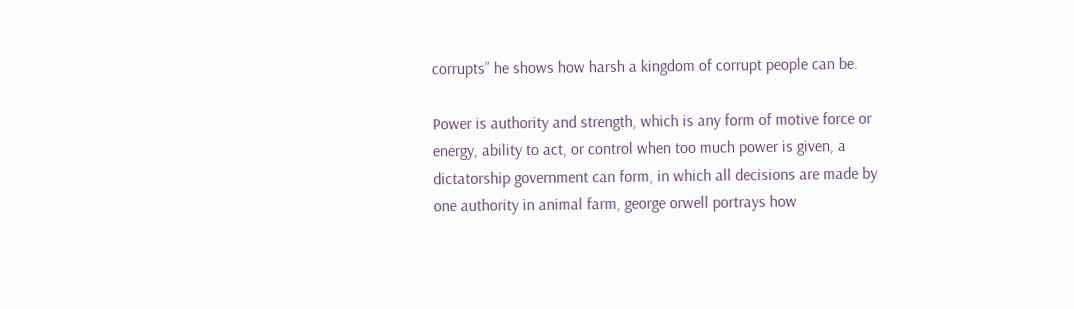corrupts” he shows how harsh a kingdom of corrupt people can be.

Power is authority and strength, which is any form of motive force or energy, ability to act, or control when too much power is given, a dictatorship government can form, in which all decisions are made by one authority in animal farm, george orwell portrays how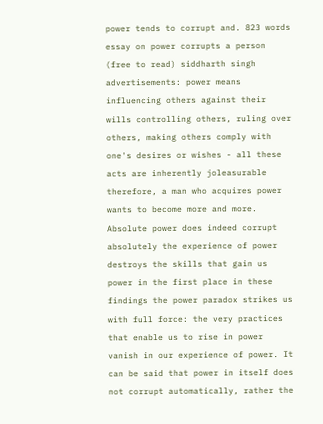power tends to corrupt and. 823 words essay on power corrupts a person (free to read) siddharth singh advertisements: power means influencing others against their wills controlling others, ruling over others, making others comply with one's desires or wishes - all these acts are inherently joleasurable therefore, a man who acquires power wants to become more and more. Absolute power does indeed corrupt absolutely the experience of power destroys the skills that gain us power in the first place in these findings the power paradox strikes us with full force: the very practices that enable us to rise in power vanish in our experience of power. It can be said that power in itself does not corrupt automatically, rather the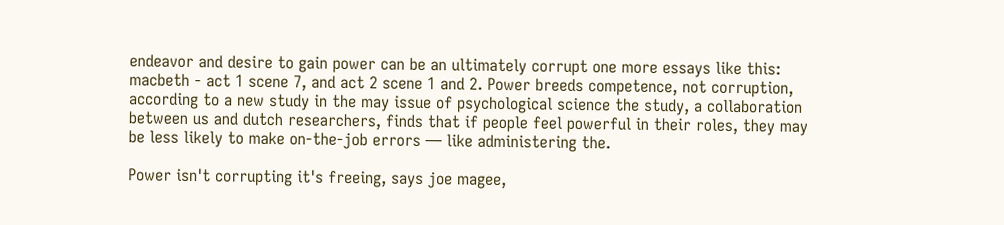endeavor and desire to gain power can be an ultimately corrupt one more essays like this: macbeth - act 1 scene 7, and act 2 scene 1 and 2. Power breeds competence, not corruption, according to a new study in the may issue of psychological science the study, a collaboration between us and dutch researchers, finds that if people feel powerful in their roles, they may be less likely to make on-the-job errors — like administering the.

Power isn't corrupting it's freeing, says joe magee,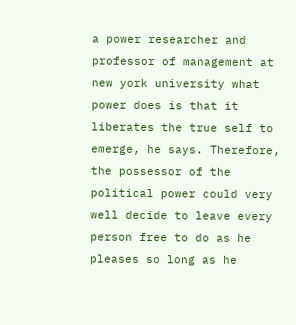a power researcher and professor of management at new york university what power does is that it liberates the true self to emerge, he says. Therefore, the possessor of the political power could very well decide to leave every person free to do as he pleases so long as he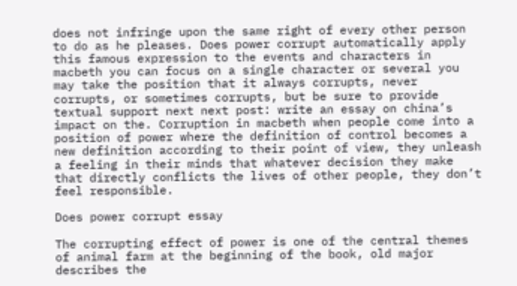does not infringe upon the same right of every other person to do as he pleases. Does power corrupt automatically apply this famous expression to the events and characters in macbeth you can focus on a single character or several you may take the position that it always corrupts, never corrupts, or sometimes corrupts, but be sure to provide textual support next next post: write an essay on china’s impact on the. Corruption in macbeth when people come into a position of power where the definition of control becomes a new definition according to their point of view, they unleash a feeling in their minds that whatever decision they make that directly conflicts the lives of other people, they don’t feel responsible.

Does power corrupt essay

The corrupting effect of power is one of the central themes of animal farm at the beginning of the book, old major describes the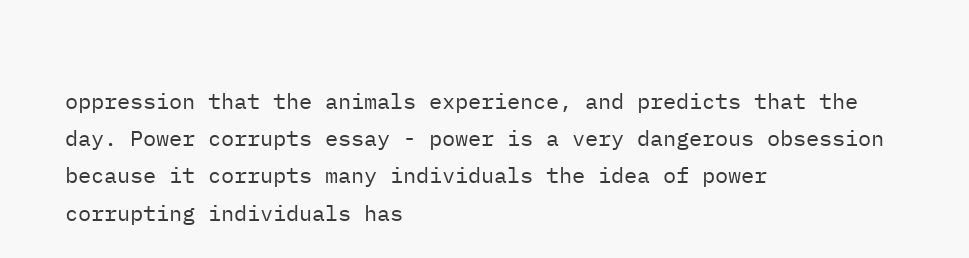oppression that the animals experience, and predicts that the day. Power corrupts essay - power is a very dangerous obsession because it corrupts many individuals the idea of power corrupting individuals has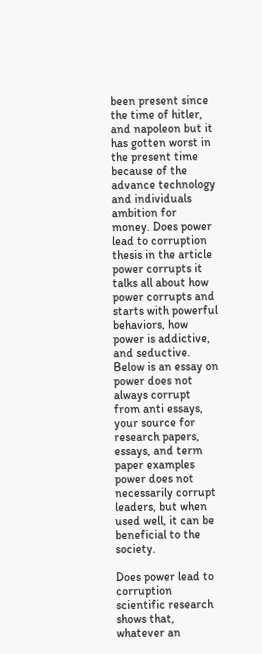been present since the time of hitler, and napoleon but it has gotten worst in the present time because of the advance technology and individuals ambition for money. Does power lead to corruption thesis in the article power corrupts it talks all about how power corrupts and starts with powerful behaviors, how power is addictive, and seductive. Below is an essay on power does not always corrupt from anti essays, your source for research papers, essays, and term paper examples power does not necessarily corrupt leaders, but when used well, it can be beneficial to the society.

Does power lead to corruption scientific research shows that, whatever an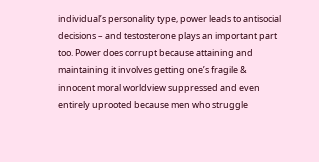individual’s personality type, power leads to antisocial decisions – and testosterone plays an important part too. Power does corrupt because attaining and maintaining it involves getting one’s fragile & innocent moral worldview suppressed and even entirely uprooted because men who struggle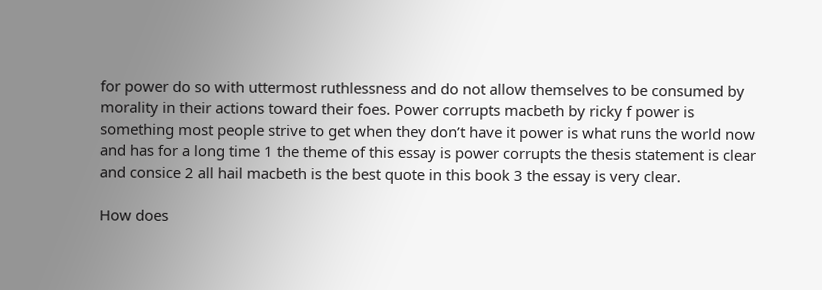for power do so with uttermost ruthlessness and do not allow themselves to be consumed by morality in their actions toward their foes. Power corrupts macbeth by ricky f power is something most people strive to get when they don’t have it power is what runs the world now and has for a long time 1 the theme of this essay is power corrupts the thesis statement is clear and consice 2 all hail macbeth is the best quote in this book 3 the essay is very clear.

How does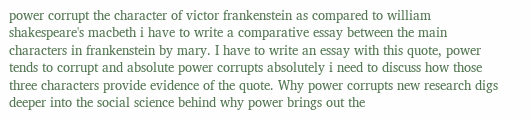power corrupt the character of victor frankenstein as compared to william shakespeare's macbeth i have to write a comparative essay between the main characters in frankenstein by mary. I have to write an essay with this quote, power tends to corrupt and absolute power corrupts absolutely i need to discuss how those three characters provide evidence of the quote. Why power corrupts new research digs deeper into the social science behind why power brings out the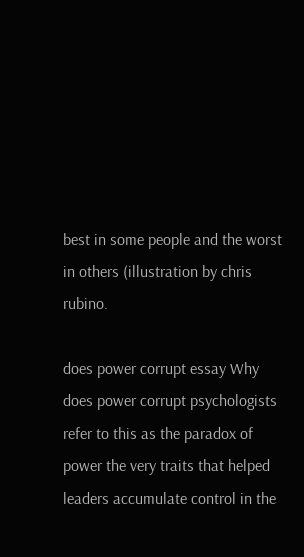best in some people and the worst in others (illustration by chris rubino.

does power corrupt essay Why does power corrupt psychologists refer to this as the paradox of power the very traits that helped leaders accumulate control in the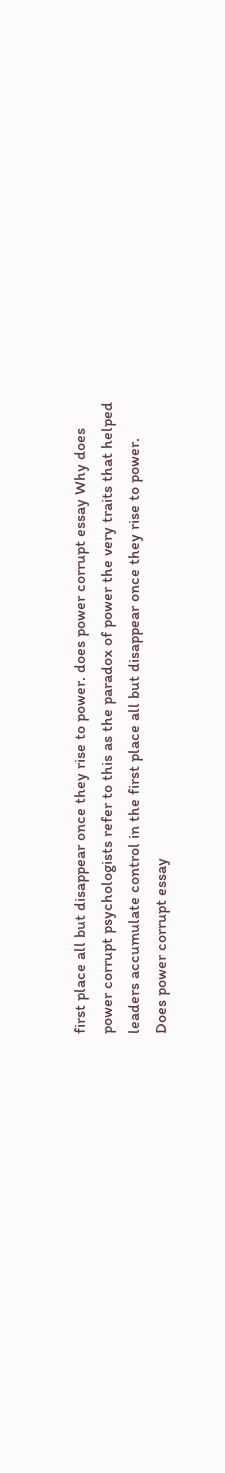first place all but disappear once they rise to power. does power corrupt essay Why does power corrupt psychologists refer to this as the paradox of power the very traits that helped leaders accumulate control in the first place all but disappear once they rise to power.
Does power corrupt essay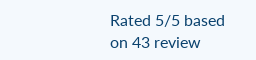Rated 5/5 based on 43 review